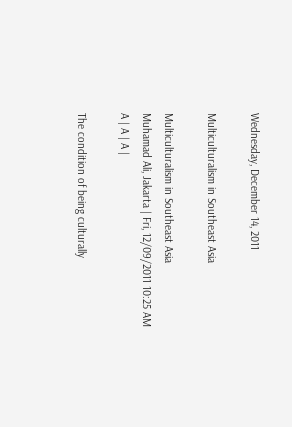Wednesday, December 14, 2011

Multiculturalism in Southeast Asia

Multiculturalism in Southeast Asia
Muhamad Ali, Jakarta | Fri, 12/09/2011 10:25 AM
A | A | A |

The condition of being culturally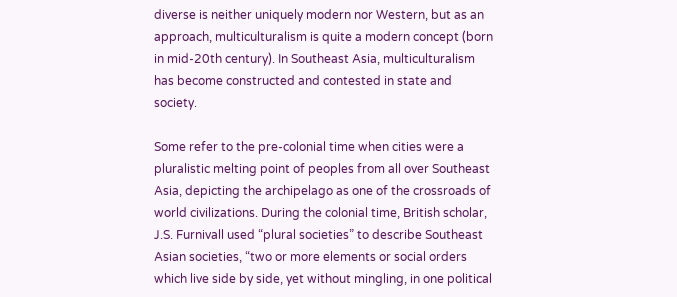diverse is neither uniquely modern nor Western, but as an approach, multiculturalism is quite a modern concept (born in mid-20th century). In Southeast Asia, multiculturalism has become constructed and contested in state and society.

Some refer to the pre-colonial time when cities were a pluralistic melting point of peoples from all over Southeast Asia, depicting the archipelago as one of the crossroads of world civilizations. During the colonial time, British scholar, J.S. Furnivall used “plural societies” to describe Southeast Asian societies, “two or more elements or social orders which live side by side, yet without mingling, in one political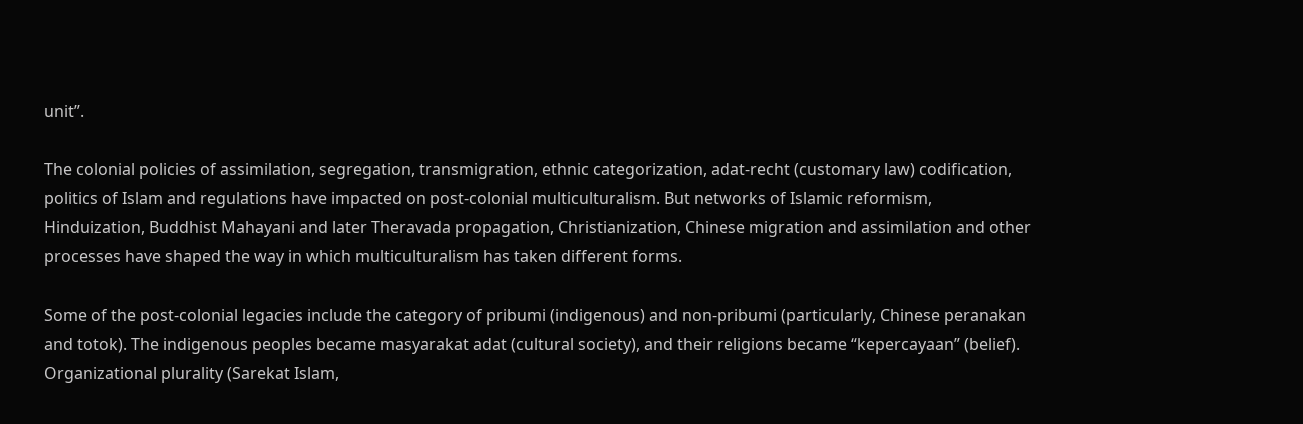unit”.

The colonial policies of assimilation, segregation, transmigration, ethnic categorization, adat-recht (customary law) codification, politics of Islam and regulations have impacted on post-colonial multiculturalism. But networks of Islamic reformism, Hinduization, Buddhist Mahayani and later Theravada propagation, Christianization, Chinese migration and assimilation and other processes have shaped the way in which multiculturalism has taken different forms.

Some of the post-colonial legacies include the category of pribumi (indigenous) and non-pribumi (particularly, Chinese peranakan and totok). The indigenous peoples became masyarakat adat (cultural society), and their religions became “kepercayaan” (belief). Organizational plurality (Sarekat Islam,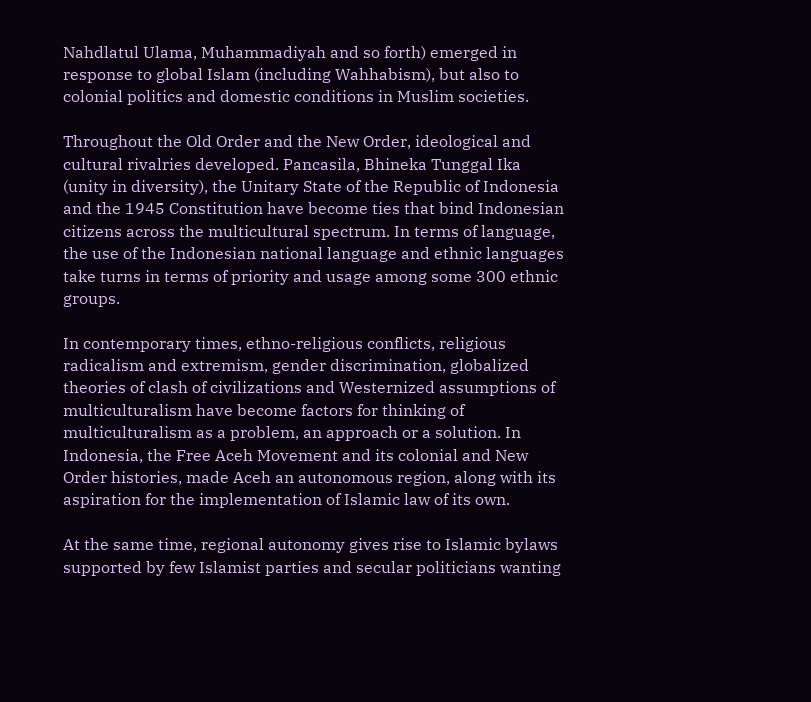Nahdlatul Ulama, Muhammadiyah and so forth) emerged in response to global Islam (including Wahhabism), but also to colonial politics and domestic conditions in Muslim societies.

Throughout the Old Order and the New Order, ideological and cultural rivalries developed. Pancasila, Bhineka Tunggal Ika (unity in diversity), the Unitary State of the Republic of Indonesia and the 1945 Constitution have become ties that bind Indonesian citizens across the multicultural spectrum. In terms of language, the use of the Indonesian national language and ethnic languages take turns in terms of priority and usage among some 300 ethnic groups.

In contemporary times, ethno-religious conflicts, religious radicalism and extremism, gender discrimination, globalized theories of clash of civilizations and Westernized assumptions of multiculturalism have become factors for thinking of multiculturalism as a problem, an approach or a solution. In Indonesia, the Free Aceh Movement and its colonial and New Order histories, made Aceh an autonomous region, along with its aspiration for the implementation of Islamic law of its own.

At the same time, regional autonomy gives rise to Islamic bylaws supported by few Islamist parties and secular politicians wanting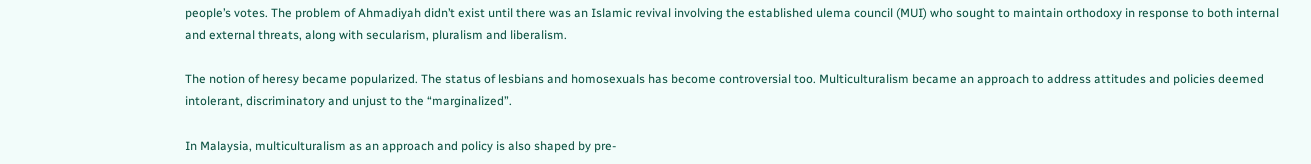people’s votes. The problem of Ahmadiyah didn’t exist until there was an Islamic revival involving the established ulema council (MUI) who sought to maintain orthodoxy in response to both internal and external threats, along with secularism, pluralism and liberalism.

The notion of heresy became popularized. The status of lesbians and homosexuals has become controversial too. Multiculturalism became an approach to address attitudes and policies deemed intolerant, discriminatory and unjust to the “marginalized”.

In Malaysia, multiculturalism as an approach and policy is also shaped by pre-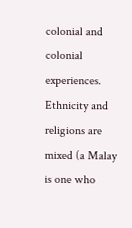colonial and colonial experiences. Ethnicity and religions are mixed (a Malay is one who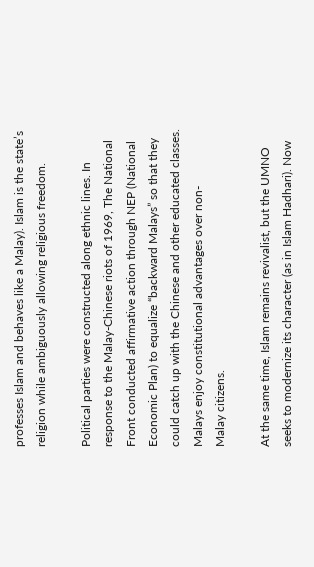professes Islam and behaves like a Malay). Islam is the state’s religion while ambiguously allowing religious freedom.

Political parties were constructed along ethnic lines. In response to the Malay-Chinese riots of 1969, The National Front conducted affirmative action through NEP (National Economic Plan) to equalize “backward Malays” so that they could catch up with the Chinese and other educated classes. Malays enjoy constitutional advantages over non-
Malay citizens.

At the same time, Islam remains revivalist, but the UMNO seeks to modernize its character (as in Islam Hadhari). Now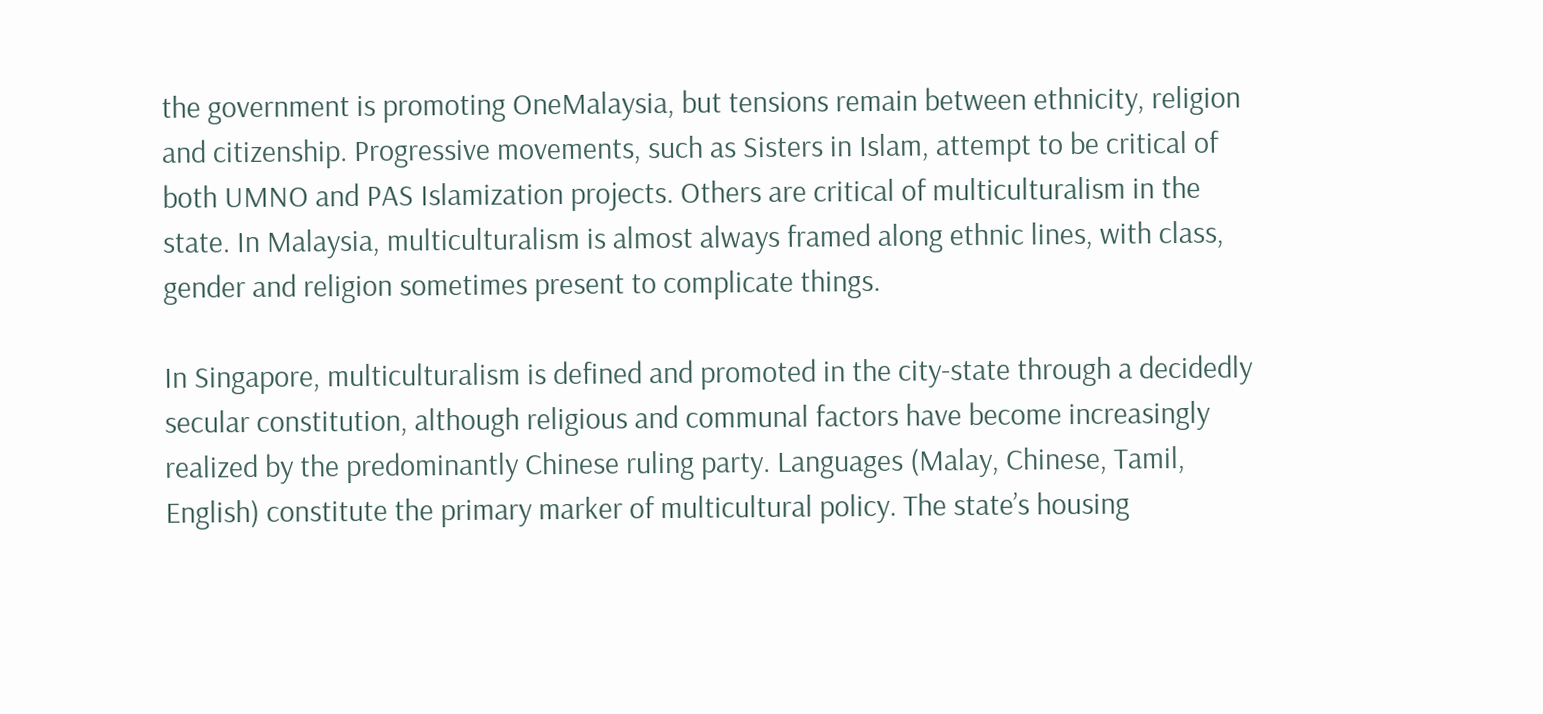the government is promoting OneMalaysia, but tensions remain between ethnicity, religion and citizenship. Progressive movements, such as Sisters in Islam, attempt to be critical of both UMNO and PAS Islamization projects. Others are critical of multiculturalism in the state. In Malaysia, multiculturalism is almost always framed along ethnic lines, with class, gender and religion sometimes present to complicate things.

In Singapore, multiculturalism is defined and promoted in the city-state through a decidedly secular constitution, although religious and communal factors have become increasingly realized by the predominantly Chinese ruling party. Languages (Malay, Chinese, Tamil, English) constitute the primary marker of multicultural policy. The state’s housing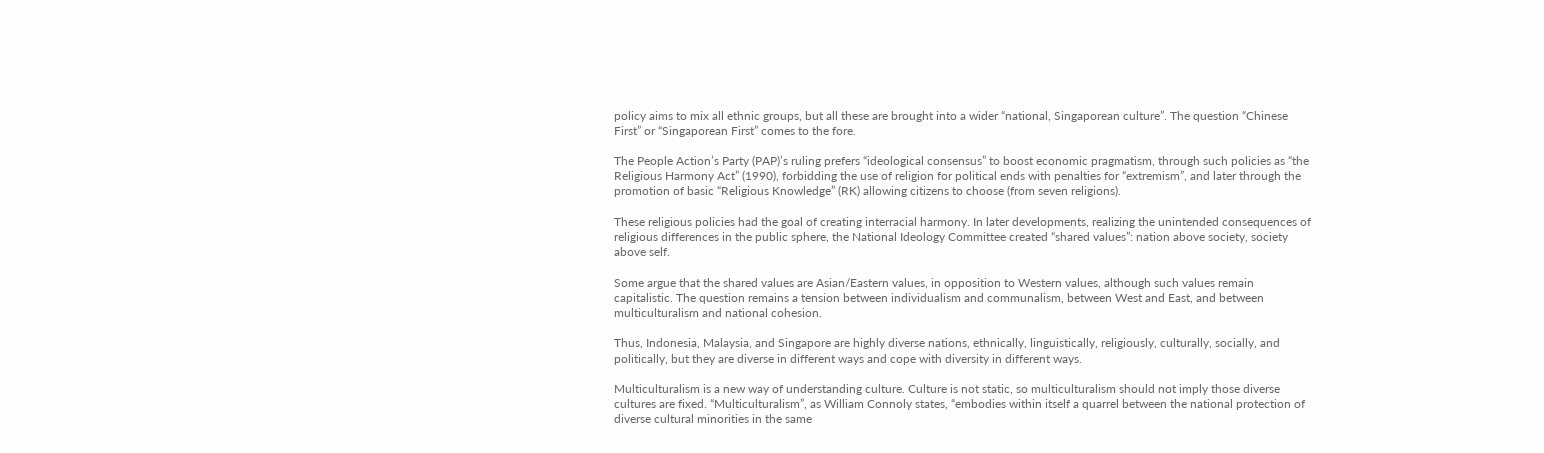policy aims to mix all ethnic groups, but all these are brought into a wider “national, Singaporean culture”. The question “Chinese First” or “Singaporean First” comes to the fore.

The People Action’s Party (PAP)’s ruling prefers “ideological consensus” to boost economic pragmatism, through such policies as “the Religious Harmony Act” (1990), forbidding the use of religion for political ends with penalties for “extremism”, and later through the promotion of basic “Religious Knowledge” (RK) allowing citizens to choose (from seven religions).

These religious policies had the goal of creating interracial harmony. In later developments, realizing the unintended consequences of religious differences in the public sphere, the National Ideology Committee created “shared values”: nation above society, society above self.

Some argue that the shared values are Asian/Eastern values, in opposition to Western values, although such values remain capitalistic. The question remains a tension between individualism and communalism, between West and East, and between multiculturalism and national cohesion.

Thus, Indonesia, Malaysia, and Singapore are highly diverse nations, ethnically, linguistically, religiously, culturally, socially, and politically, but they are diverse in different ways and cope with diversity in different ways.

Multiculturalism is a new way of understanding culture. Culture is not static, so multiculturalism should not imply those diverse cultures are fixed. “Multiculturalism”, as William Connoly states, “embodies within itself a quarrel between the national protection of diverse cultural minorities in the same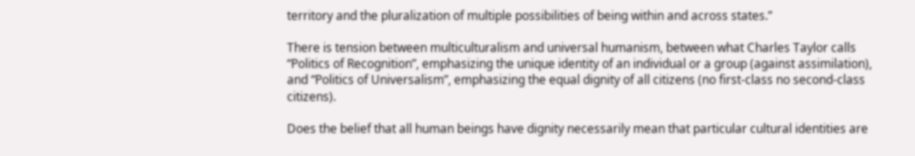territory and the pluralization of multiple possibilities of being within and across states.”

There is tension between multiculturalism and universal humanism, between what Charles Taylor calls “Politics of Recognition”, emphasizing the unique identity of an individual or a group (against assimilation), and “Politics of Universalism”, emphasizing the equal dignity of all citizens (no first-class no second-class citizens).

Does the belief that all human beings have dignity necessarily mean that particular cultural identities are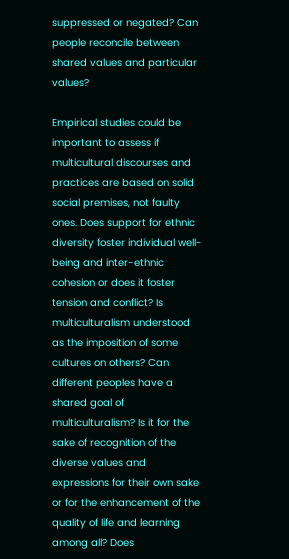suppressed or negated? Can people reconcile between shared values and particular values?

Empirical studies could be important to assess if multicultural discourses and practices are based on solid social premises, not faulty ones. Does support for ethnic diversity foster individual well-being and inter-ethnic cohesion or does it foster tension and conflict? Is multiculturalism understood as the imposition of some cultures on others? Can different peoples have a shared goal of multiculturalism? Is it for the sake of recognition of the diverse values and expressions for their own sake or for the enhancement of the quality of life and learning among all? Does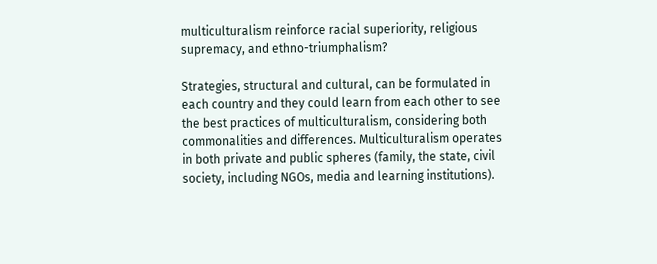multiculturalism reinforce racial superiority, religious supremacy, and ethno-triumphalism?

Strategies, structural and cultural, can be formulated in each country and they could learn from each other to see the best practices of multiculturalism, considering both commonalities and differences. Multiculturalism operates in both private and public spheres (family, the state, civil society, including NGOs, media and learning institutions).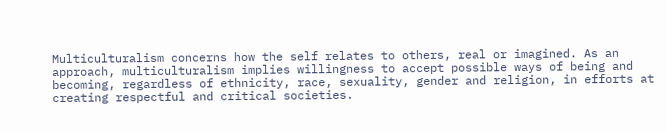Multiculturalism concerns how the self relates to others, real or imagined. As an approach, multiculturalism implies willingness to accept possible ways of being and becoming, regardless of ethnicity, race, sexuality, gender and religion, in efforts at creating respectful and critical societies.